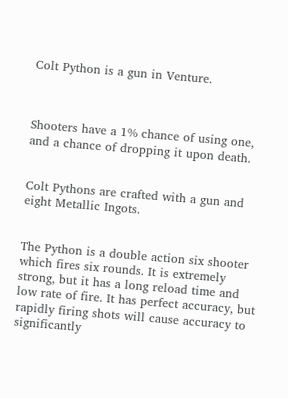Colt Python is a gun in Venture.



Shooters have a 1% chance of using one, and a chance of dropping it upon death.


Colt Pythons are crafted with a gun and eight Metallic Ingots.


The Python is a double action six shooter which fires six rounds. It is extremely strong, but it has a long reload time and low rate of fire. It has perfect accuracy, but rapidly firing shots will cause accuracy to significantly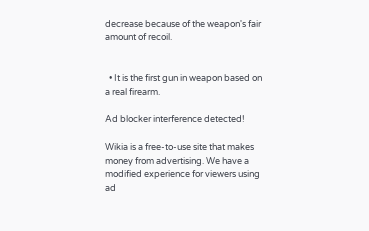decrease because of the weapon's fair amount of recoil.


  • It is the first gun in weapon based on a real firearm.

Ad blocker interference detected!

Wikia is a free-to-use site that makes money from advertising. We have a modified experience for viewers using ad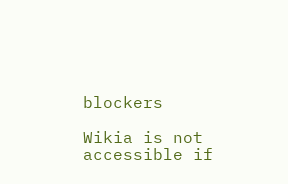blockers

Wikia is not accessible if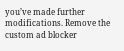you’ve made further modifications. Remove the custom ad blocker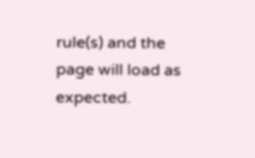rule(s) and the page will load as expected.